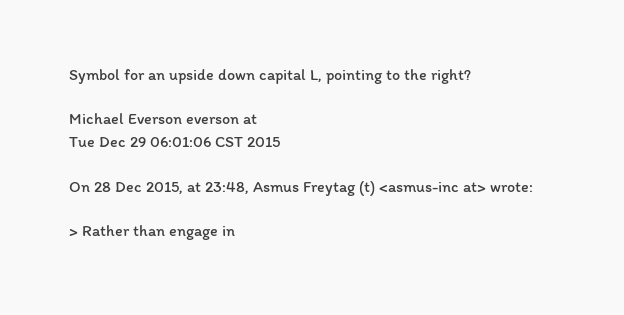Symbol for an upside down capital L, pointing to the right?

Michael Everson everson at
Tue Dec 29 06:01:06 CST 2015

On 28 Dec 2015, at 23:48, Asmus Freytag (t) <asmus-inc at> wrote:

> Rather than engage in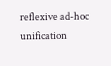reflexive ad-hoc unification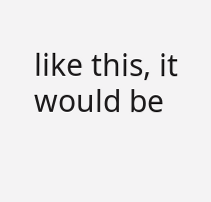like this, it would be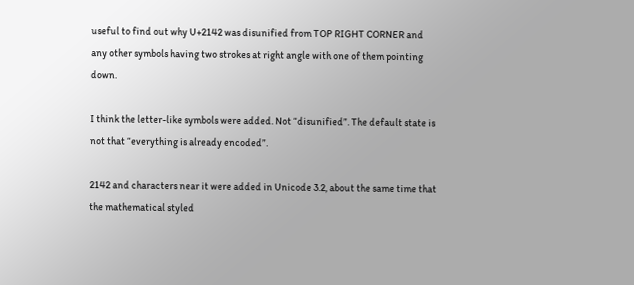useful to find out why U+2142 was disunified from TOP RIGHT CORNER and any other symbols having two strokes at right angle with one of them pointing down.

I think the letter-like symbols were added. Not “disunified”. The default state is not that “everything is already encoded”.

2142 and characters near it were added in Unicode 3.2, about the same time that the mathematical styled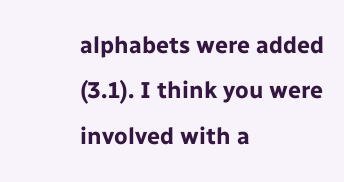alphabets were added (3.1). I think you were involved with a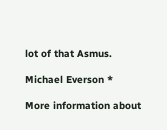lot of that Asmus.

Michael Everson *

More information about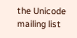the Unicode mailing list